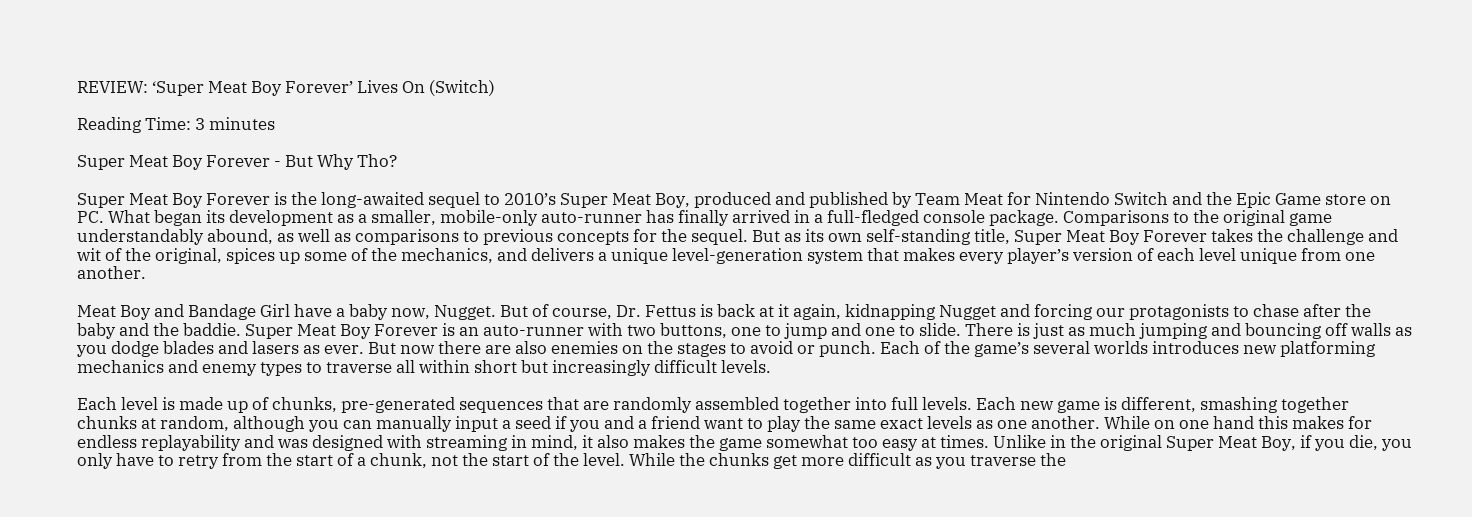REVIEW: ‘Super Meat Boy Forever’ Lives On (Switch)

Reading Time: 3 minutes

Super Meat Boy Forever - But Why Tho?

Super Meat Boy Forever is the long-awaited sequel to 2010’s Super Meat Boy, produced and published by Team Meat for Nintendo Switch and the Epic Game store on PC. What began its development as a smaller, mobile-only auto-runner has finally arrived in a full-fledged console package. Comparisons to the original game understandably abound, as well as comparisons to previous concepts for the sequel. But as its own self-standing title, Super Meat Boy Forever takes the challenge and wit of the original, spices up some of the mechanics, and delivers a unique level-generation system that makes every player’s version of each level unique from one another.

Meat Boy and Bandage Girl have a baby now, Nugget. But of course, Dr. Fettus is back at it again, kidnapping Nugget and forcing our protagonists to chase after the baby and the baddie. Super Meat Boy Forever is an auto-runner with two buttons, one to jump and one to slide. There is just as much jumping and bouncing off walls as you dodge blades and lasers as ever. But now there are also enemies on the stages to avoid or punch. Each of the game’s several worlds introduces new platforming mechanics and enemy types to traverse all within short but increasingly difficult levels.

Each level is made up of chunks, pre-generated sequences that are randomly assembled together into full levels. Each new game is different, smashing together chunks at random, although you can manually input a seed if you and a friend want to play the same exact levels as one another. While on one hand this makes for endless replayability and was designed with streaming in mind, it also makes the game somewhat too easy at times. Unlike in the original Super Meat Boy, if you die, you only have to retry from the start of a chunk, not the start of the level. While the chunks get more difficult as you traverse the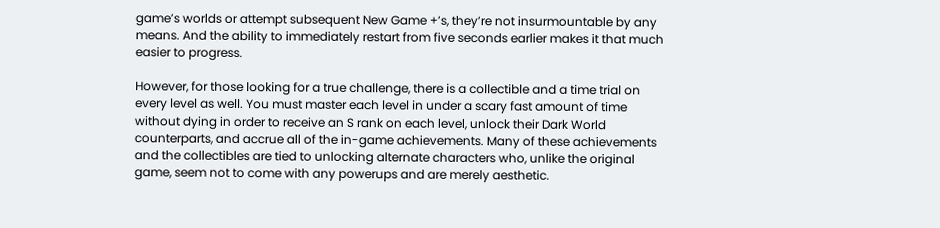game’s worlds or attempt subsequent New Game +’s, they’re not insurmountable by any means. And the ability to immediately restart from five seconds earlier makes it that much easier to progress.

However, for those looking for a true challenge, there is a collectible and a time trial on every level as well. You must master each level in under a scary fast amount of time without dying in order to receive an S rank on each level, unlock their Dark World counterparts, and accrue all of the in-game achievements. Many of these achievements and the collectibles are tied to unlocking alternate characters who, unlike the original game, seem not to come with any powerups and are merely aesthetic.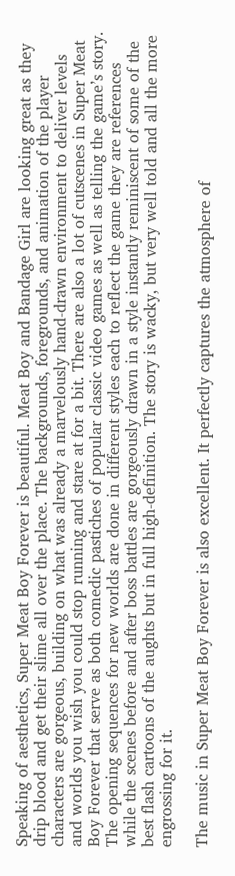Speaking of aesthetics, Super Meat Boy Forever is beautiful. Meat Boy and Bandage Girl are looking great as they drip blood and get their slime all over the place. The backgrounds, foregrounds, and animation of the player characters are gorgeous, building on what was already a marvelously hand-drawn environment to deliver levels and worlds you wish you could stop running and stare at for a bit. There are also a lot of cutscenes in Super Meat Boy Forever that serve as both comedic pastiches of popular classic video games as well as telling the game’s story. The opening sequences for new worlds are done in different styles each to reflect the game they are references while the scenes before and after boss battles are gorgeously drawn in a style instantly reminiscent of some of the best flash cartoons of the aughts but in full high-definition. The story is wacky, but very well told and all the more engrossing for it.

The music in Super Meat Boy Forever is also excellent. It perfectly captures the atmosphere of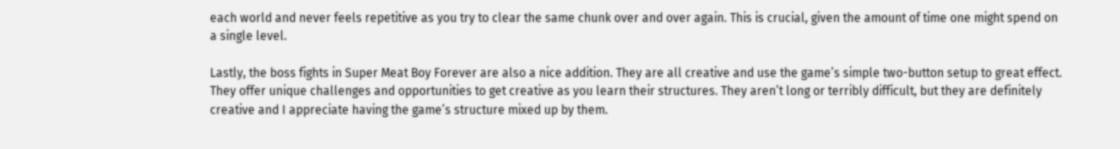each world and never feels repetitive as you try to clear the same chunk over and over again. This is crucial, given the amount of time one might spend on a single level.

Lastly, the boss fights in Super Meat Boy Forever are also a nice addition. They are all creative and use the game’s simple two-button setup to great effect. They offer unique challenges and opportunities to get creative as you learn their structures. They aren’t long or terribly difficult, but they are definitely creative and I appreciate having the game’s structure mixed up by them.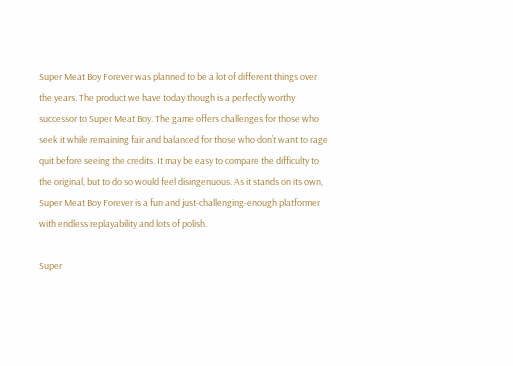Super Meat Boy Forever was planned to be a lot of different things over the years. The product we have today though is a perfectly worthy successor to Super Meat Boy. The game offers challenges for those who seek it while remaining fair and balanced for those who don’t want to rage quit before seeing the credits. It may be easy to compare the difficulty to the original, but to do so would feel disingenuous. As it stands on its own, Super Meat Boy Forever is a fun and just-challenging-enough platformer with endless replayability and lots of polish.

Super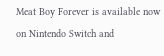Meat Boy Forever is available now on Nintendo Switch and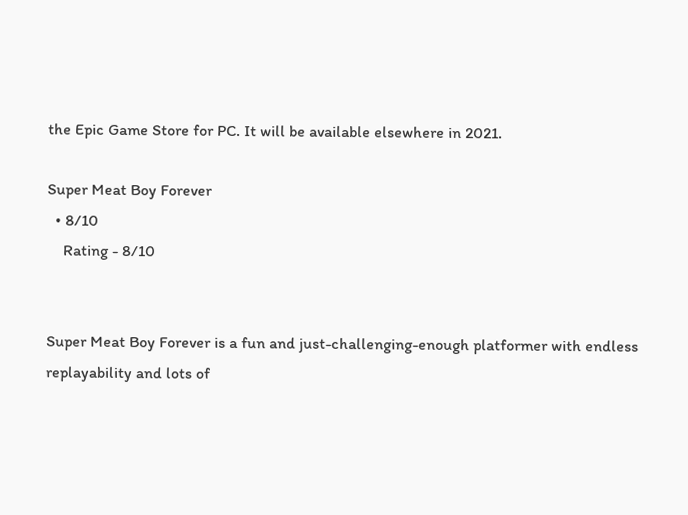the Epic Game Store for PC. It will be available elsewhere in 2021.

Super Meat Boy Forever
  • 8/10
    Rating - 8/10


Super Meat Boy Forever is a fun and just-challenging-enough platformer with endless replayability and lots of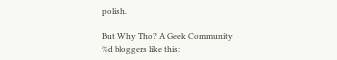polish.

But Why Tho? A Geek Community
%d bloggers like this: